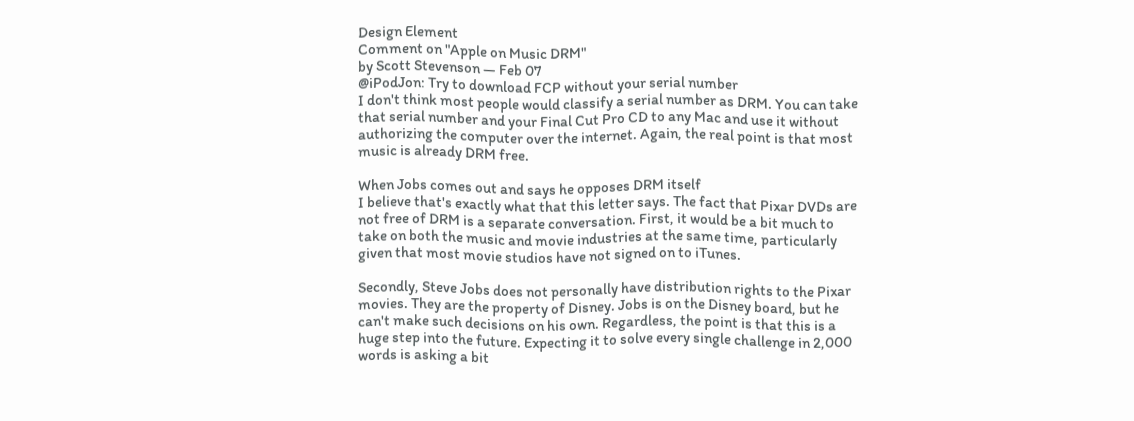Design Element
Comment on "Apple on Music DRM"
by Scott Stevenson — Feb 07
@iPodJon: Try to download FCP without your serial number
I don't think most people would classify a serial number as DRM. You can take that serial number and your Final Cut Pro CD to any Mac and use it without authorizing the computer over the internet. Again, the real point is that most music is already DRM free.

When Jobs comes out and says he opposes DRM itself
I believe that's exactly what that this letter says. The fact that Pixar DVDs are not free of DRM is a separate conversation. First, it would be a bit much to take on both the music and movie industries at the same time, particularly given that most movie studios have not signed on to iTunes.

Secondly, Steve Jobs does not personally have distribution rights to the Pixar movies. They are the property of Disney. Jobs is on the Disney board, but he can't make such decisions on his own. Regardless, the point is that this is a huge step into the future. Expecting it to solve every single challenge in 2,000 words is asking a bit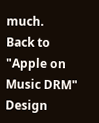much.
Back to "Apple on Music DRM"
Design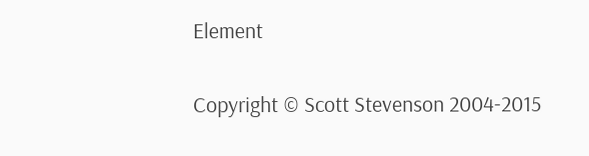Element

Copyright © Scott Stevenson 2004-2015